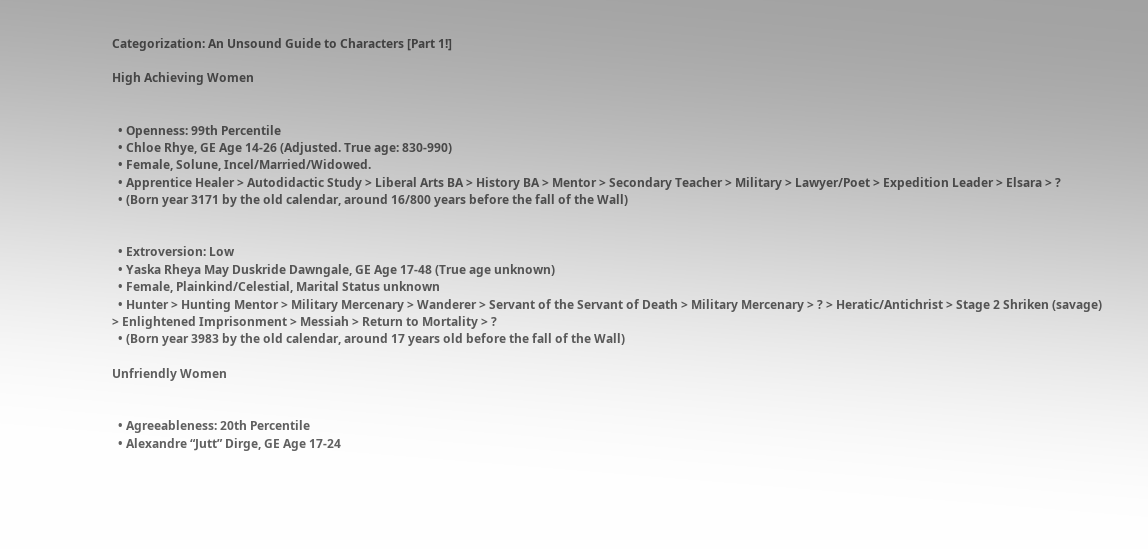Categorization: An Unsound Guide to Characters [Part 1!]

High Achieving Women


  • Openness: 99th Percentile
  • Chloe Rhye, GE Age 14-26 (Adjusted. True age: 830-990)
  • Female, Solune, Incel/Married/Widowed.
  • Apprentice Healer > Autodidactic Study > Liberal Arts BA > History BA > Mentor > Secondary Teacher > Military > Lawyer/Poet > Expedition Leader > Elsara > ?
  • (Born year 3171 by the old calendar, around 16/800 years before the fall of the Wall)


  • Extroversion: Low
  • Yaska Rheya May Duskride Dawngale, GE Age 17-48 (True age unknown)
  • Female, Plainkind/Celestial, Marital Status unknown
  • Hunter > Hunting Mentor > Military Mercenary > Wanderer > Servant of the Servant of Death > Military Mercenary > ? > Heratic/Antichrist > Stage 2 Shriken (savage) > Enlightened Imprisonment > Messiah > Return to Mortality > ?
  • (Born year 3983 by the old calendar, around 17 years old before the fall of the Wall)

Unfriendly Women


  • Agreeableness: 20th Percentile
  • Alexandre “Jutt” Dirge, GE Age 17-24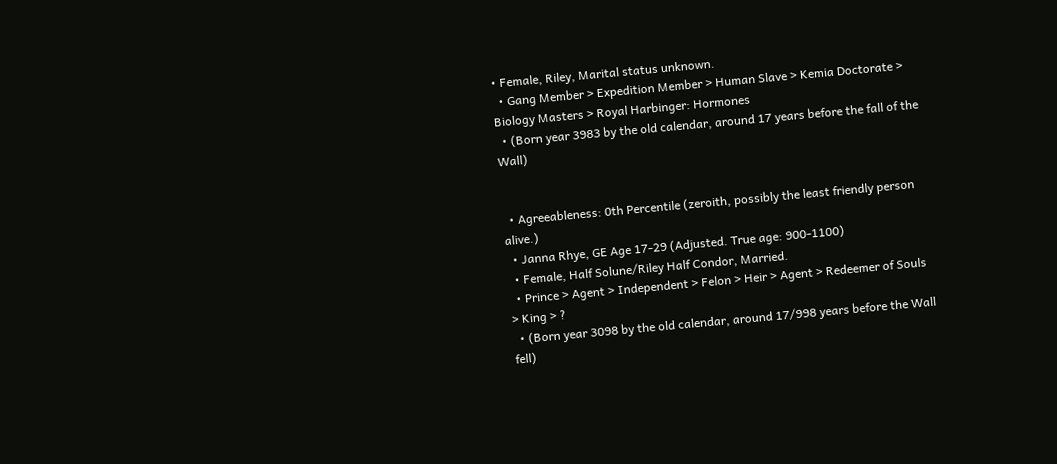• Female, Riley, Marital status unknown.
  • Gang Member > Expedition Member > Human Slave > Kemia Doctorate > Biology Masters > Royal Harbinger: Hormones
  • (Born year 3983 by the old calendar, around 17 years before the fall of the Wall)


  • Agreeableness: 0th Percentile (zeroith, possibly the least friendly person alive.)
  • Janna Rhye, GE Age 17-29 (Adjusted. True age: 900-1100)
  • Female, Half Solune/Riley Half Condor, Married.
  • Prince > Agent > Independent > Felon > Heir > Agent > Redeemer of Souls > King > ?
  • (Born year 3098 by the old calendar, around 17/998 years before the Wall fell)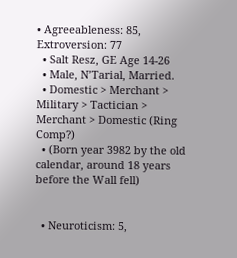• Agreeableness: 85, Extroversion: 77
  • Salt Resz, GE Age 14-26
  • Male, N’Tarial, Married.
  • Domestic > Merchant > Military > Tactician > Merchant > Domestic (Ring Comp?)
  • (Born year 3982 by the old calendar, around 18 years before the Wall fell)


  • Neuroticism: 5,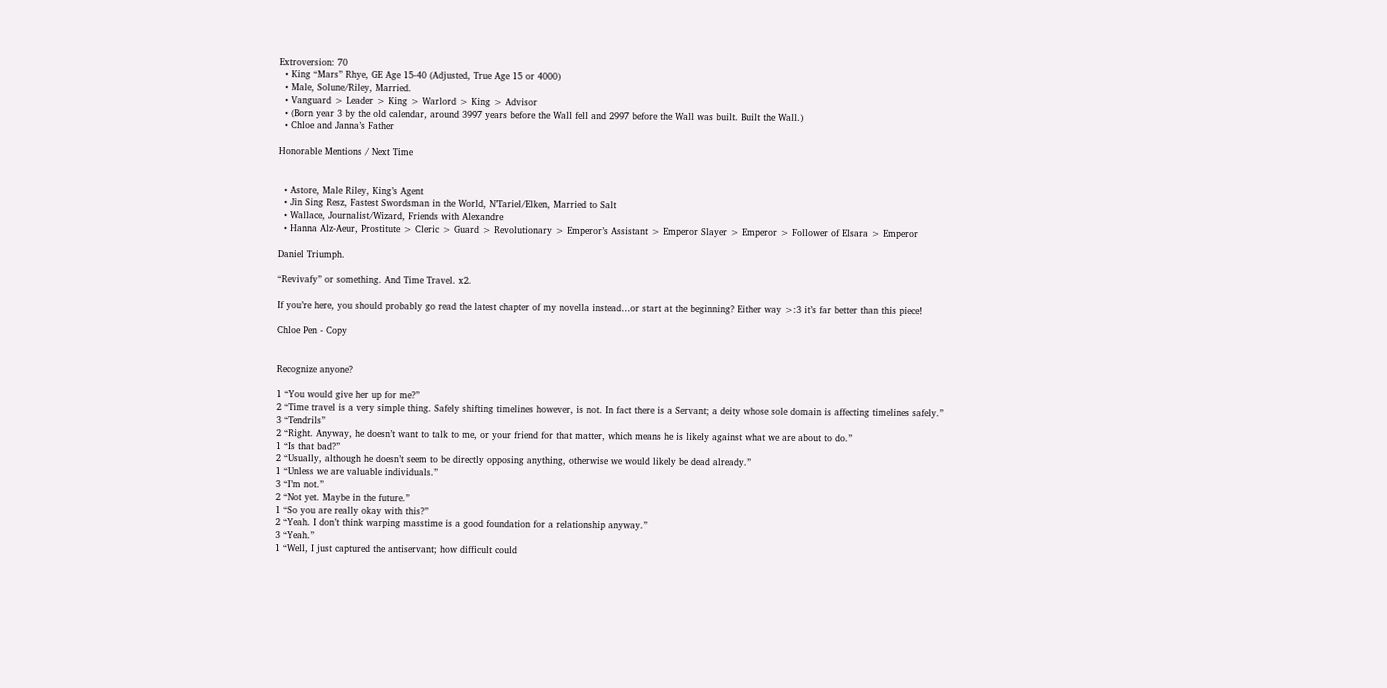Extroversion: 70
  • King “Mars” Rhye, GE Age 15-40 (Adjusted, True Age 15 or 4000)
  • Male, Solune/Riley, Married.
  • Vanguard > Leader > King > Warlord > King > Advisor
  • (Born year 3 by the old calendar, around 3997 years before the Wall fell and 2997 before the Wall was built. Built the Wall.)
  • Chloe and Janna’s Father

Honorable Mentions / Next Time


  • Astore, Male Riley, King’s Agent
  • Jin Sing Resz, Fastest Swordsman in the World, N’Tariel/Elken, Married to Salt
  • Wallace, Journalist/Wizard, Friends with Alexandre
  • Hanna Alz-Aeur, Prostitute > Cleric > Guard > Revolutionary > Emperor’s Assistant > Emperor Slayer > Emperor > Follower of Elsara > Emperor

Daniel Triumph.

“Revivafy” or something. And Time Travel. x2.

If you’re here, you should probably go read the latest chapter of my novella instead…or start at the beginning? Either way >:3 it’s far better than this piece!

Chloe Pen - Copy


Recognize anyone?

1 “You would give her up for me?”
2 “Time travel is a very simple thing. Safely shifting timelines however, is not. In fact there is a Servant; a deity whose sole domain is affecting timelines safely.”
3 “Tendrils”
2 “Right. Anyway, he doesn’t want to talk to me, or your friend for that matter, which means he is likely against what we are about to do.”
1 “Is that bad?”
2 “Usually, although he doesn’t seem to be directly opposing anything, otherwise we would likely be dead already.”
1 “Unless we are valuable individuals.”
3 “I’m not.”
2 “Not yet. Maybe in the future.”
1 “So you are really okay with this?”
2 “Yeah. I don’t think warping masstime is a good foundation for a relationship anyway.”
3 “Yeah.”
1 “Well, I just captured the antiservant; how difficult could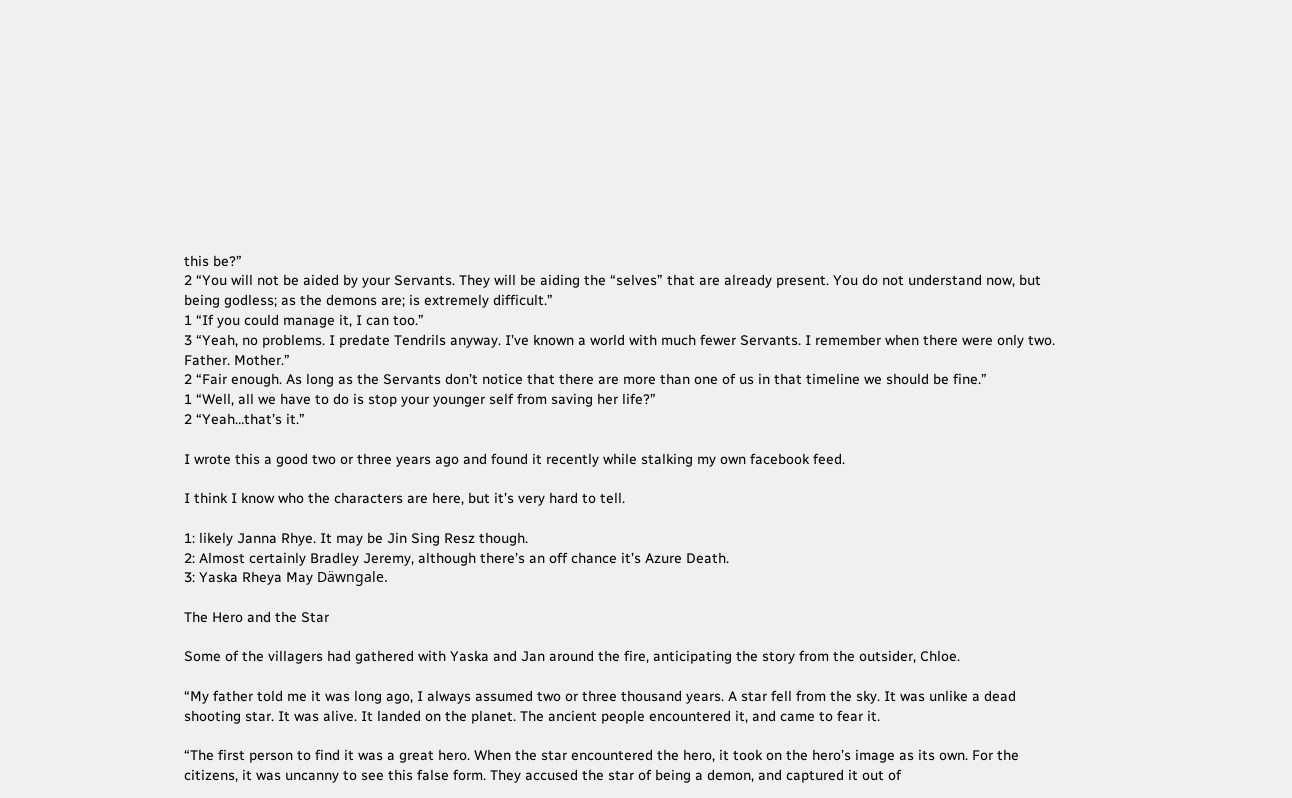this be?”
2 “You will not be aided by your Servants. They will be aiding the “selves” that are already present. You do not understand now, but being godless; as the demons are; is extremely difficult.”
1 “If you could manage it, I can too.”
3 “Yeah, no problems. I predate Tendrils anyway. I’ve known a world with much fewer Servants. I remember when there were only two. Father. Mother.”
2 “Fair enough. As long as the Servants don’t notice that there are more than one of us in that timeline we should be fine.”
1 “Well, all we have to do is stop your younger self from saving her life?”
2 “Yeah…that’s it.”

I wrote this a good two or three years ago and found it recently while stalking my own facebook feed.

I think I know who the characters are here, but it’s very hard to tell.

1: likely Janna Rhye. It may be Jin Sing Resz though.
2: Almost certainly Bradley Jeremy, although there’s an off chance it’s Azure Death.
3: Yaska Rheya May Däwngale.

The Hero and the Star

Some of the villagers had gathered with Yaska and Jan around the fire, anticipating the story from the outsider, Chloe.

“My father told me it was long ago, I always assumed two or three thousand years. A star fell from the sky. It was unlike a dead shooting star. It was alive. It landed on the planet. The ancient people encountered it, and came to fear it.

“The first person to find it was a great hero. When the star encountered the hero, it took on the hero’s image as its own. For the citizens, it was uncanny to see this false form. They accused the star of being a demon, and captured it out of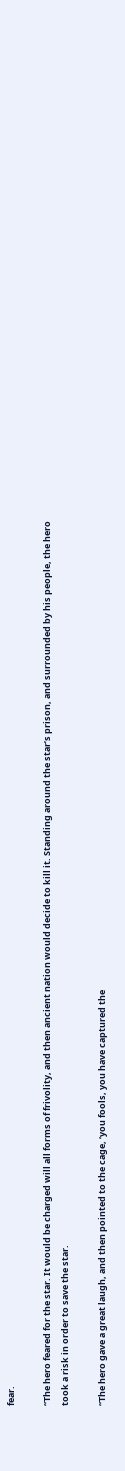fear.

“The hero feared for the star. It would be charged will all forms of frivolity, and then ancient nation would decide to kill it. Standing around the star’s prison, and surrounded by his people, the hero took a risk in order to save the star.

“The hero gave a great laugh, and then pointed to the cage, ‘you fools, you have captured the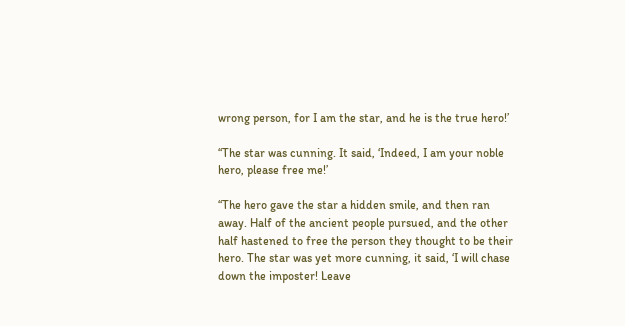wrong person, for I am the star, and he is the true hero!’

“The star was cunning. It said, ‘Indeed, I am your noble hero, please free me!’

“The hero gave the star a hidden smile, and then ran away. Half of the ancient people pursued, and the other half hastened to free the person they thought to be their hero. The star was yet more cunning, it said, ‘I will chase down the imposter! Leave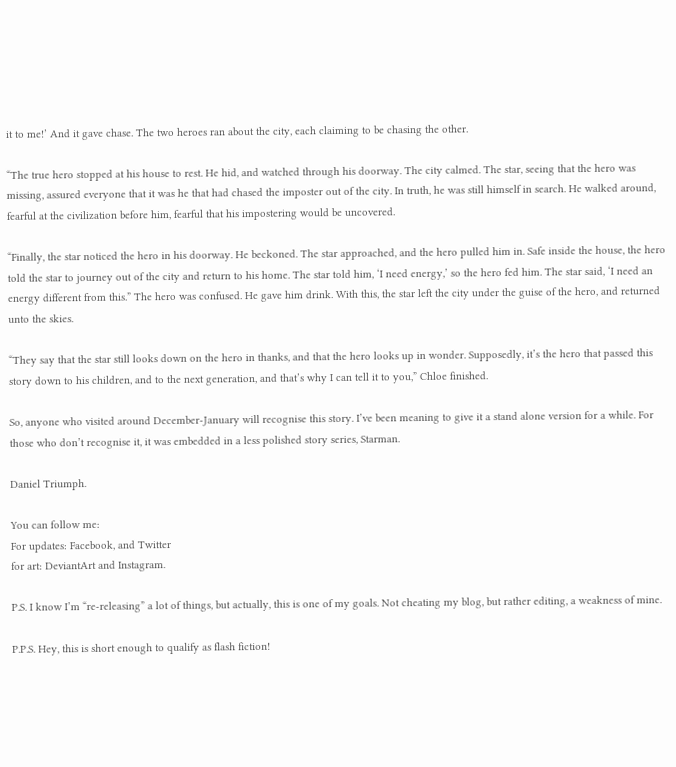it to me!’ And it gave chase. The two heroes ran about the city, each claiming to be chasing the other.

“The true hero stopped at his house to rest. He hid, and watched through his doorway. The city calmed. The star, seeing that the hero was missing, assured everyone that it was he that had chased the imposter out of the city. In truth, he was still himself in search. He walked around, fearful at the civilization before him, fearful that his impostering would be uncovered.

“Finally, the star noticed the hero in his doorway. He beckoned. The star approached, and the hero pulled him in. Safe inside the house, the hero told the star to journey out of the city and return to his home. The star told him, ‘I need energy,’ so the hero fed him. The star said, ‘I need an energy different from this.” The hero was confused. He gave him drink. With this, the star left the city under the guise of the hero, and returned unto the skies.

“They say that the star still looks down on the hero in thanks, and that the hero looks up in wonder. Supposedly, it’s the hero that passed this story down to his children, and to the next generation, and that’s why I can tell it to you,” Chloe finished.

So, anyone who visited around December-January will recognise this story. I’ve been meaning to give it a stand alone version for a while. For those who don’t recognise it, it was embedded in a less polished story series, Starman.

Daniel Triumph.

You can follow me:
For updates: Facebook, and Twitter
for art: DeviantArt and Instagram.

P.S. I know I’m “re-releasing” a lot of things, but actually, this is one of my goals. Not cheating my blog, but rather editing, a weakness of mine.

P.P.S. Hey, this is short enough to qualify as flash fiction!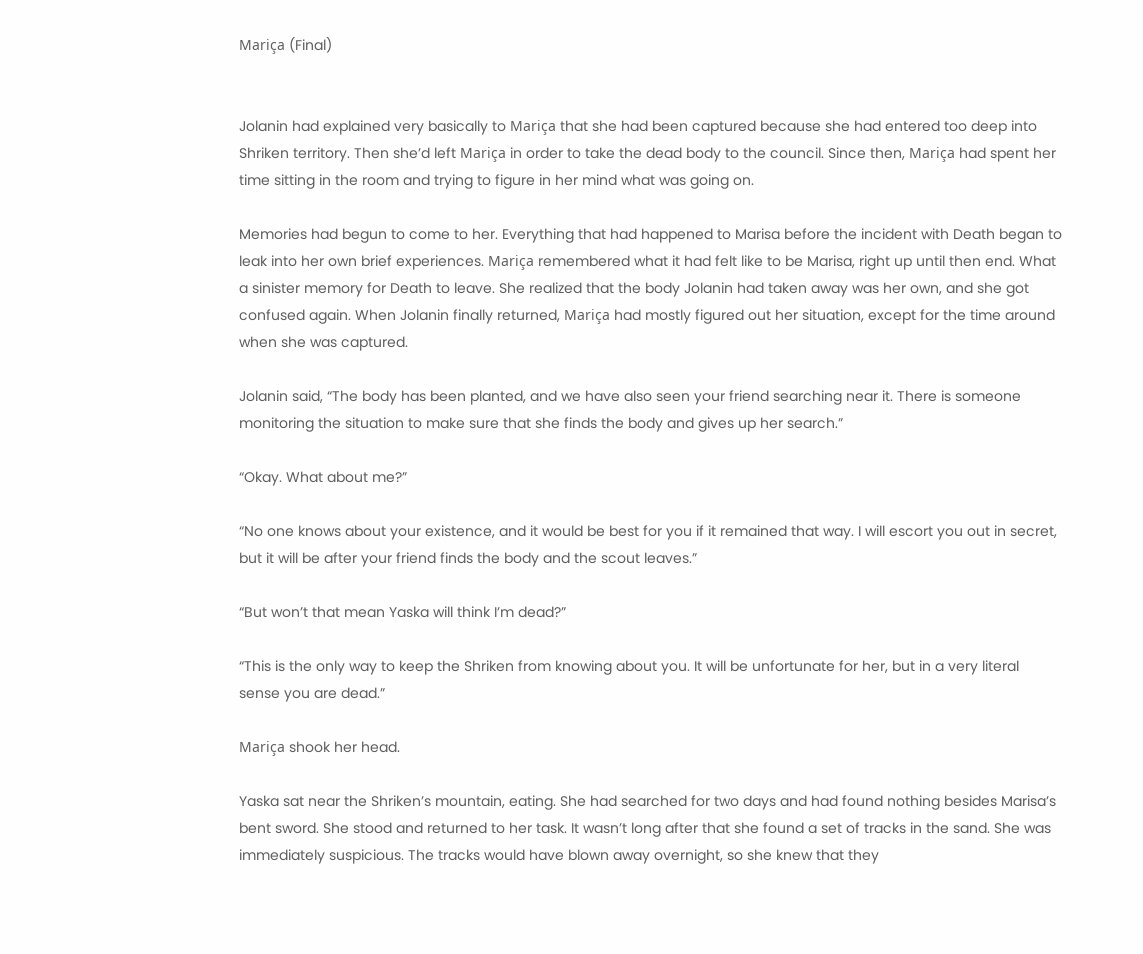Mariça (Final)


Jolanin had explained very basically to Mariça that she had been captured because she had entered too deep into Shriken territory. Then she’d left Mariça in order to take the dead body to the council. Since then, Mariça had spent her time sitting in the room and trying to figure in her mind what was going on.

Memories had begun to come to her. Everything that had happened to Marisa before the incident with Death began to leak into her own brief experiences. Mariça remembered what it had felt like to be Marisa, right up until then end. What a sinister memory for Death to leave. She realized that the body Jolanin had taken away was her own, and she got confused again. When Jolanin finally returned, Mariça had mostly figured out her situation, except for the time around when she was captured.

Jolanin said, “The body has been planted, and we have also seen your friend searching near it. There is someone monitoring the situation to make sure that she finds the body and gives up her search.”

“Okay. What about me?”

“No one knows about your existence, and it would be best for you if it remained that way. I will escort you out in secret, but it will be after your friend finds the body and the scout leaves.”

“But won’t that mean Yaska will think I’m dead?”

“This is the only way to keep the Shriken from knowing about you. It will be unfortunate for her, but in a very literal sense you are dead.”

Mariça shook her head.

Yaska sat near the Shriken’s mountain, eating. She had searched for two days and had found nothing besides Marisa’s bent sword. She stood and returned to her task. It wasn’t long after that she found a set of tracks in the sand. She was immediately suspicious. The tracks would have blown away overnight, so she knew that they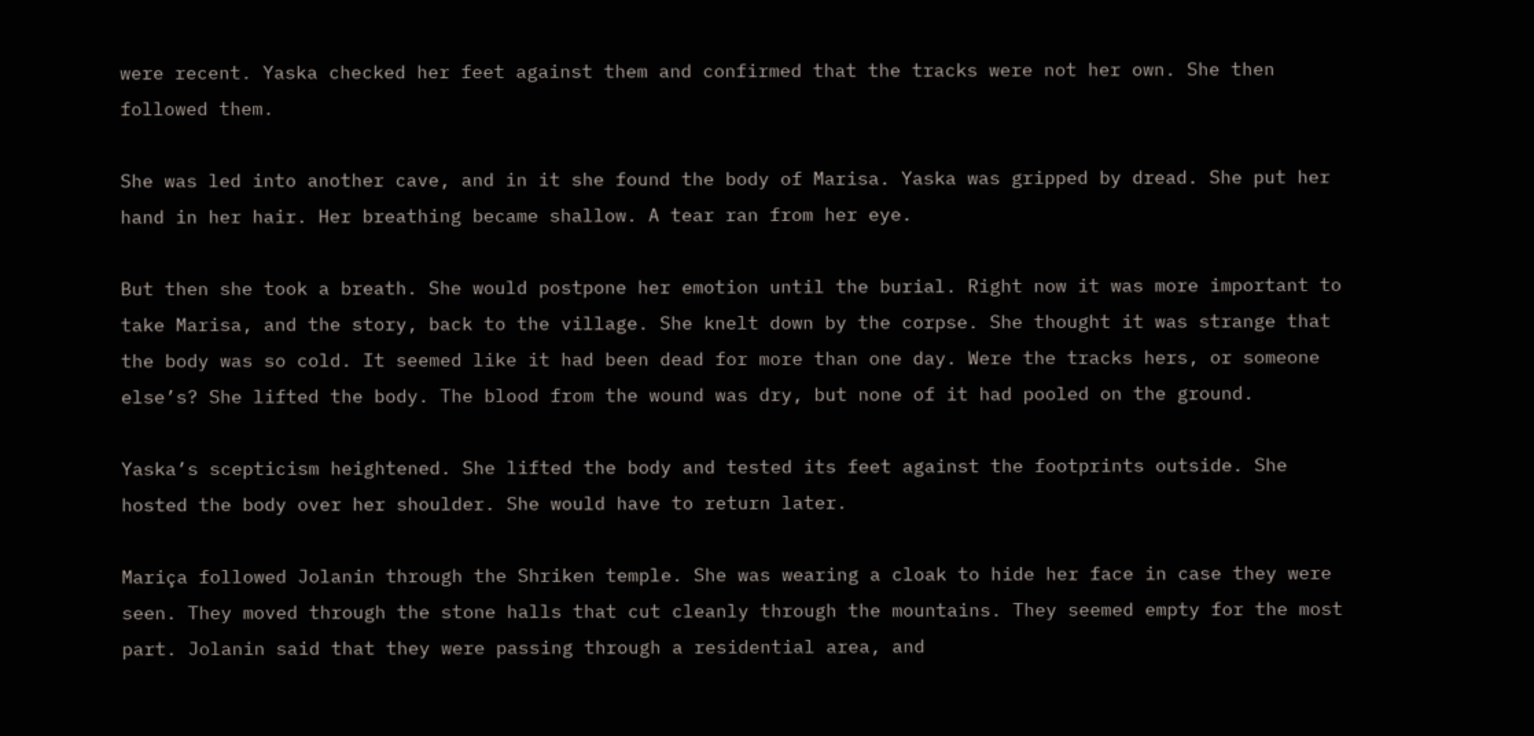were recent. Yaska checked her feet against them and confirmed that the tracks were not her own. She then followed them.

She was led into another cave, and in it she found the body of Marisa. Yaska was gripped by dread. She put her hand in her hair. Her breathing became shallow. A tear ran from her eye.

But then she took a breath. She would postpone her emotion until the burial. Right now it was more important to take Marisa, and the story, back to the village. She knelt down by the corpse. She thought it was strange that the body was so cold. It seemed like it had been dead for more than one day. Were the tracks hers, or someone else’s? She lifted the body. The blood from the wound was dry, but none of it had pooled on the ground.

Yaska’s scepticism heightened. She lifted the body and tested its feet against the footprints outside. She hosted the body over her shoulder. She would have to return later.

Mariça followed Jolanin through the Shriken temple. She was wearing a cloak to hide her face in case they were seen. They moved through the stone halls that cut cleanly through the mountains. They seemed empty for the most part. Jolanin said that they were passing through a residential area, and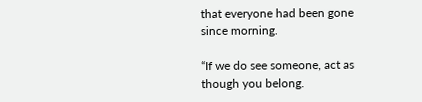that everyone had been gone since morning.

“If we do see someone, act as though you belong.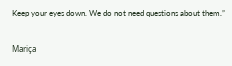Keep your eyes down. We do not need questions about them.”

Mariça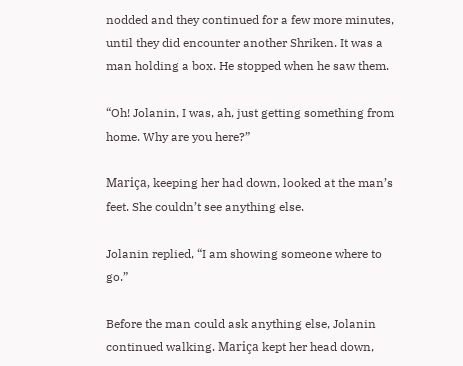nodded and they continued for a few more minutes, until they did encounter another Shriken. It was a man holding a box. He stopped when he saw them.

“Oh! Jolanin, I was, ah, just getting something from home. Why are you here?”

Mariça, keeping her had down, looked at the man’s feet. She couldn’t see anything else.

Jolanin replied, “I am showing someone where to go.”

Before the man could ask anything else, Jolanin continued walking. Mariça kept her head down,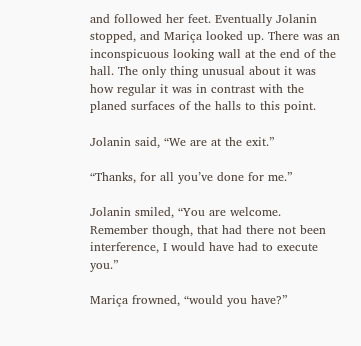and followed her feet. Eventually Jolanin stopped, and Mariça looked up. There was an inconspicuous looking wall at the end of the hall. The only thing unusual about it was how regular it was in contrast with the planed surfaces of the halls to this point.

Jolanin said, “We are at the exit.”

“Thanks, for all you’ve done for me.”

Jolanin smiled, “You are welcome. Remember though, that had there not been interference, I would have had to execute you.”

Mariça frowned, “would you have?”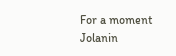For a moment Jolanin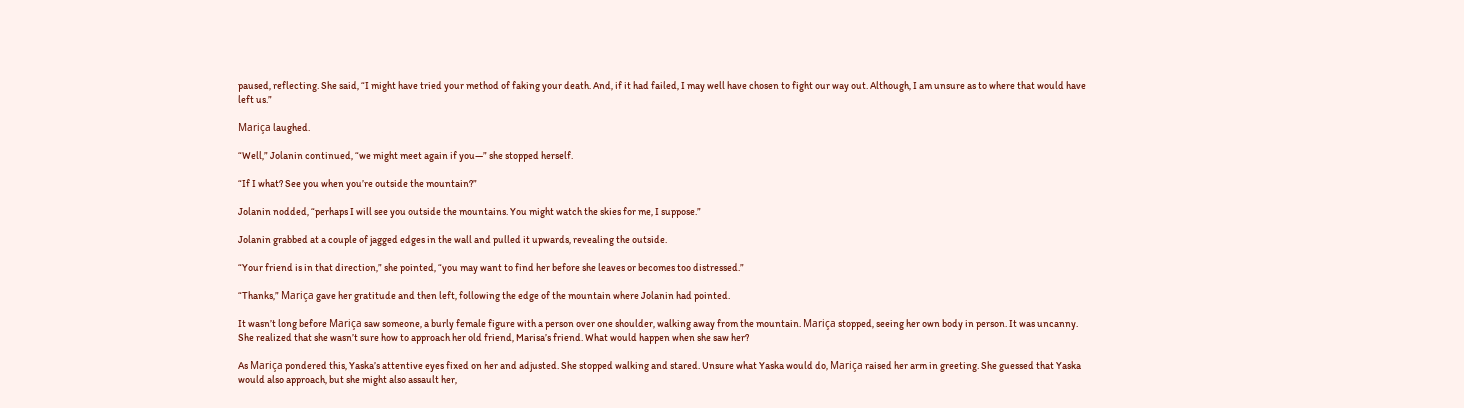paused, reflecting. She said, “I might have tried your method of faking your death. And, if it had failed, I may well have chosen to fight our way out. Although, I am unsure as to where that would have left us.”

Mariça laughed.

“Well,” Jolanin continued, “we might meet again if you—” she stopped herself.

“If I what? See you when you’re outside the mountain?”

Jolanin nodded, “perhaps I will see you outside the mountains. You might watch the skies for me, I suppose.”

Jolanin grabbed at a couple of jagged edges in the wall and pulled it upwards, revealing the outside.

“Your friend is in that direction,” she pointed, “you may want to find her before she leaves or becomes too distressed.”

“Thanks,” Mariça gave her gratitude and then left, following the edge of the mountain where Jolanin had pointed.

It wasn’t long before Mariça saw someone, a burly female figure with a person over one shoulder, walking away from the mountain. Mariça stopped, seeing her own body in person. It was uncanny. She realized that she wasn’t sure how to approach her old friend, Marisa’s friend. What would happen when she saw her?

As Mariça pondered this, Yaska’s attentive eyes fixed on her and adjusted. She stopped walking and stared. Unsure what Yaska would do, Mariça raised her arm in greeting. She guessed that Yaska would also approach, but she might also assault her,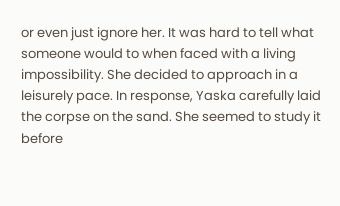or even just ignore her. It was hard to tell what someone would to when faced with a living impossibility. She decided to approach in a leisurely pace. In response, Yaska carefully laid the corpse on the sand. She seemed to study it before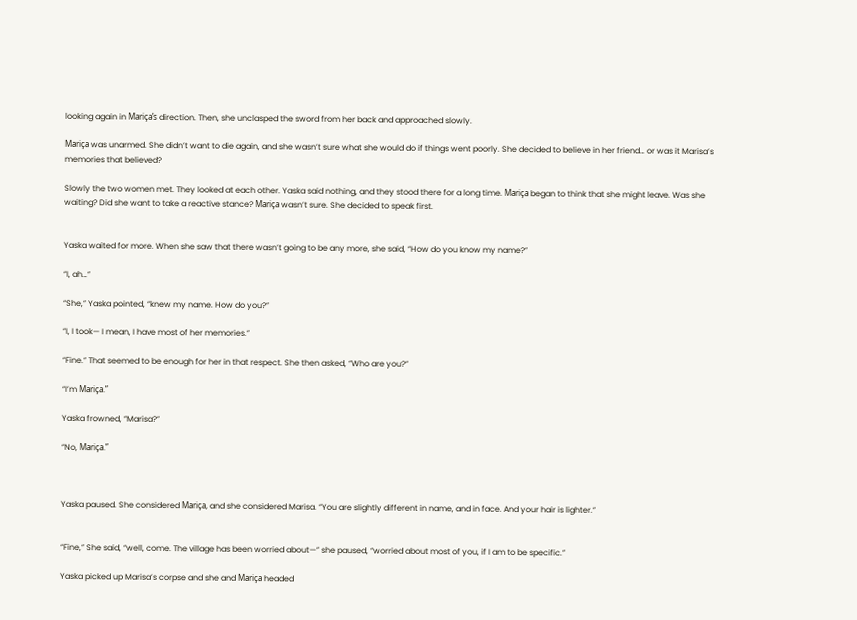looking again in Mariça’s direction. Then, she unclasped the sword from her back and approached slowly.

Mariça was unarmed. She didn’t want to die again, and she wasn’t sure what she would do if things went poorly. She decided to believe in her friend… or was it Marisa’s memories that believed?

Slowly the two women met. They looked at each other. Yaska said nothing, and they stood there for a long time. Mariça began to think that she might leave. Was she waiting? Did she want to take a reactive stance? Mariça wasn’t sure. She decided to speak first.


Yaska waited for more. When she saw that there wasn’t going to be any more, she said, “How do you know my name?”

“I, ah…”

“She,” Yaska pointed, “knew my name. How do you?”

“I, I took— I mean, I have most of her memories.”

“Fine.” That seemed to be enough for her in that respect. She then asked, “Who are you?”

“I’m Mariça.”

Yaska frowned, “Marisa?”

“No, Mariça.”



Yaska paused. She considered Mariça, and she considered Marisa. “You are slightly different in name, and in face. And your hair is lighter.”


“Fine,” She said, “well, come. The village has been worried about—” she paused, “worried about most of you, if I am to be specific.”

Yaska picked up Marisa’s corpse and she and Mariça headed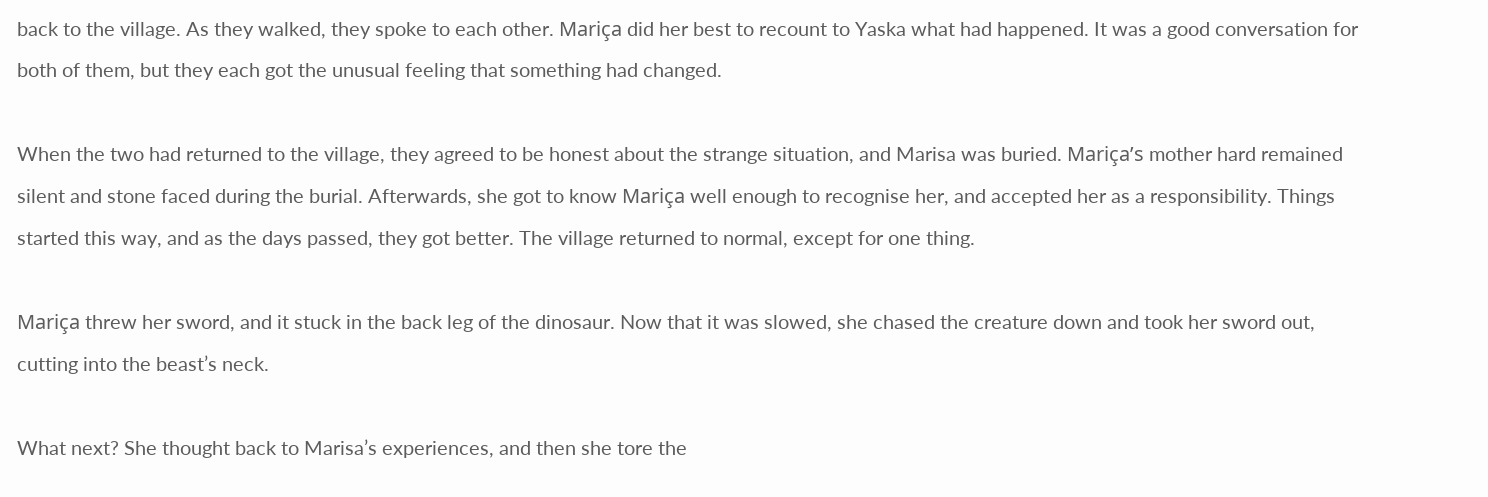back to the village. As they walked, they spoke to each other. Mariça did her best to recount to Yaska what had happened. It was a good conversation for both of them, but they each got the unusual feeling that something had changed.

When the two had returned to the village, they agreed to be honest about the strange situation, and Marisa was buried. Mariça’s mother hard remained silent and stone faced during the burial. Afterwards, she got to know Mariça well enough to recognise her, and accepted her as a responsibility. Things started this way, and as the days passed, they got better. The village returned to normal, except for one thing.

Mariça threw her sword, and it stuck in the back leg of the dinosaur. Now that it was slowed, she chased the creature down and took her sword out, cutting into the beast’s neck.

What next? She thought back to Marisa’s experiences, and then she tore the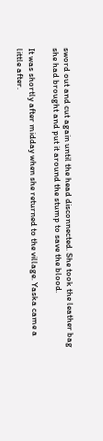sword out and cut again until the head disconnected. She took the leather bag she had brought and put it around the stump to save the blood.

It was shortly after midday when she returned to the village. Yaska came a little after.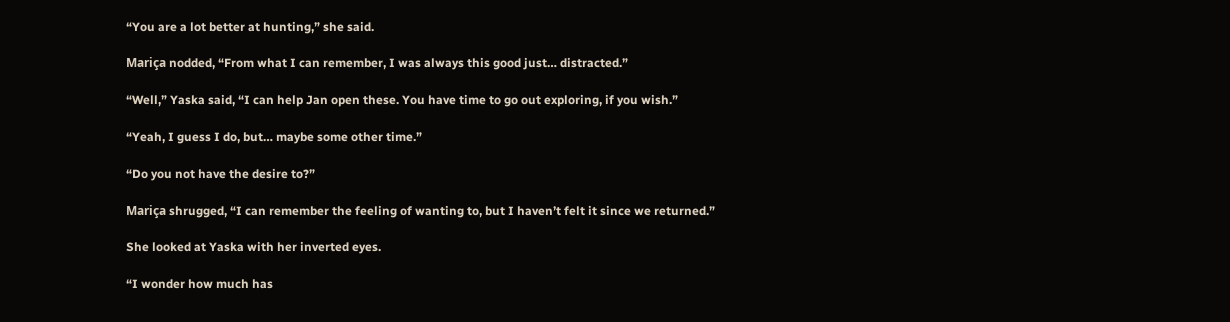“You are a lot better at hunting,” she said.

Mariça nodded, “From what I can remember, I was always this good just… distracted.”

“Well,” Yaska said, “I can help Jan open these. You have time to go out exploring, if you wish.”

“Yeah, I guess I do, but… maybe some other time.”

“Do you not have the desire to?”

Mariça shrugged, “I can remember the feeling of wanting to, but I haven’t felt it since we returned.”

She looked at Yaska with her inverted eyes.

“I wonder how much has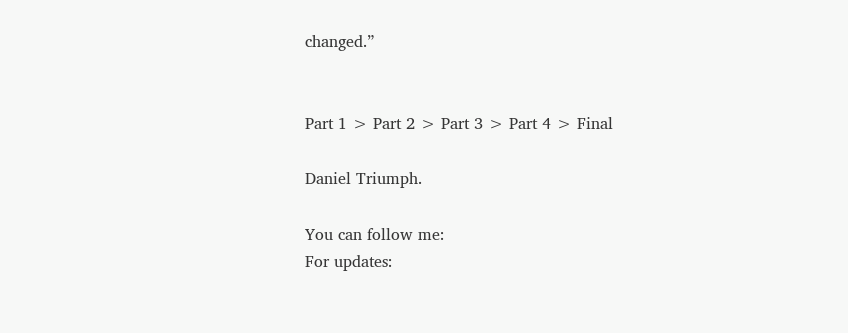changed.”


Part 1 > Part 2 > Part 3 > Part 4 > Final

Daniel Triumph.

You can follow me:
For updates: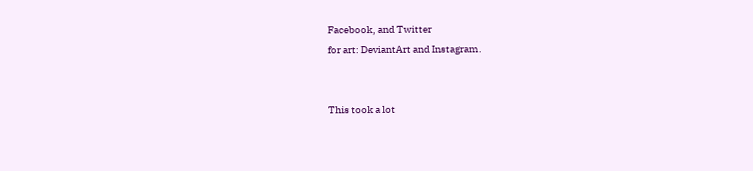Facebook, and Twitter
for art: DeviantArt and Instagram.


This took a lot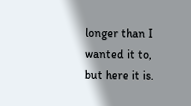longer than I wanted it to, but here it is.